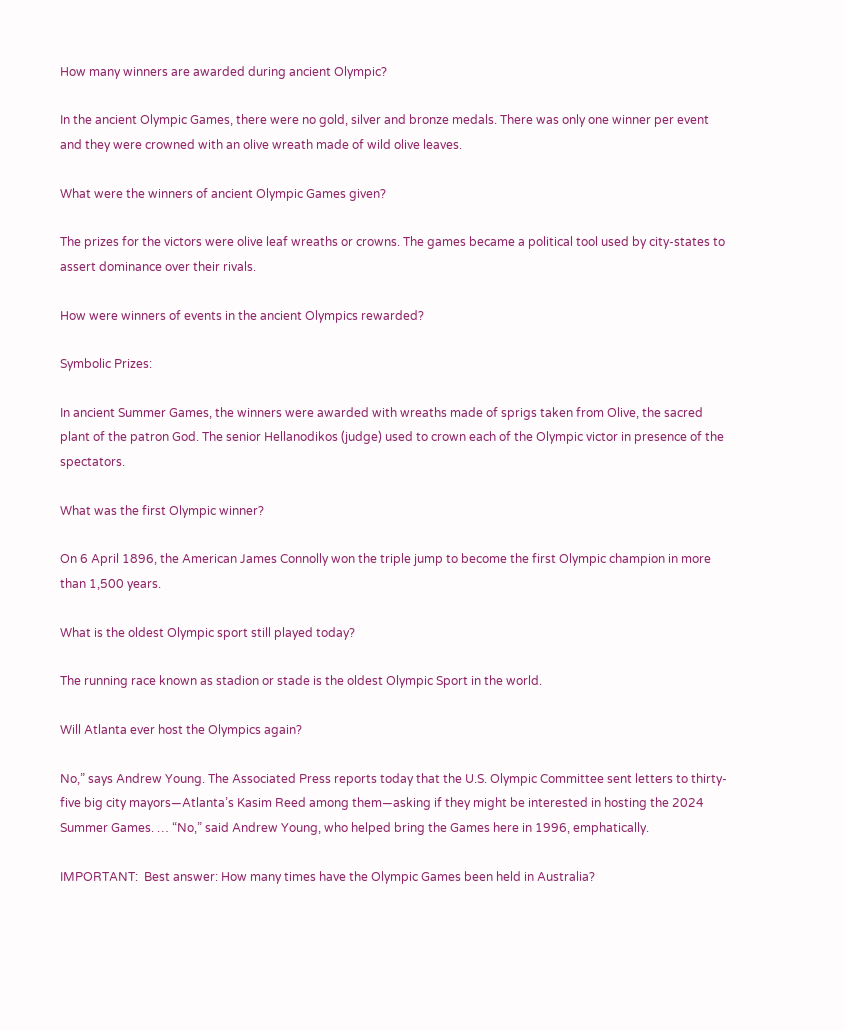How many winners are awarded during ancient Olympic?

In the ancient Olympic Games, there were no gold, silver and bronze medals. There was only one winner per event and they were crowned with an olive wreath made of wild olive leaves.

What were the winners of ancient Olympic Games given?

The prizes for the victors were olive leaf wreaths or crowns. The games became a political tool used by city-states to assert dominance over their rivals.

How were winners of events in the ancient Olympics rewarded?

Symbolic Prizes:

In ancient Summer Games, the winners were awarded with wreaths made of sprigs taken from Olive, the sacred plant of the patron God. The senior Hellanodikos (judge) used to crown each of the Olympic victor in presence of the spectators.

What was the first Olympic winner?

On 6 April 1896, the American James Connolly won the triple jump to become the first Olympic champion in more than 1,500 years.

What is the oldest Olympic sport still played today?

The running race known as stadion or stade is the oldest Olympic Sport in the world.

Will Atlanta ever host the Olympics again?

No,” says Andrew Young. The Associated Press reports today that the U.S. Olympic Committee sent letters to thirty-five big city mayors—Atlanta’s Kasim Reed among them—asking if they might be interested in hosting the 2024 Summer Games. … “No,” said Andrew Young, who helped bring the Games here in 1996, emphatically.

IMPORTANT:  Best answer: How many times have the Olympic Games been held in Australia?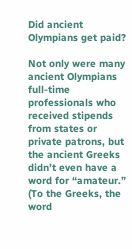Did ancient Olympians get paid?

Not only were many ancient Olympians full-time professionals who received stipends from states or private patrons, but the ancient Greeks didn’t even have a word for “amateur.” (To the Greeks, the word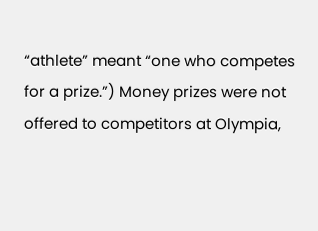“athlete” meant “one who competes for a prize.”) Money prizes were not offered to competitors at Olympia,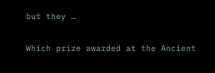but they …

Which prize awarded at the Ancient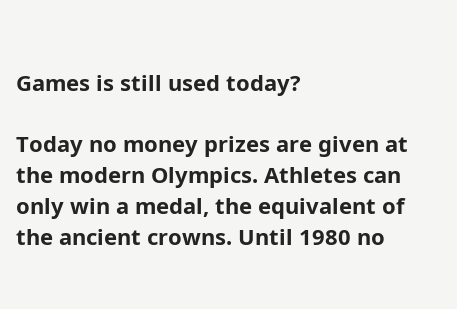Games is still used today?

Today no money prizes are given at the modern Olympics. Athletes can only win a medal, the equivalent of the ancient crowns. Until 1980 no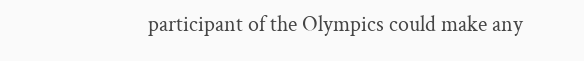participant of the Olympics could make any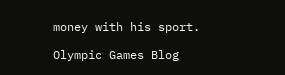money with his sport.

Olympic Games Blog